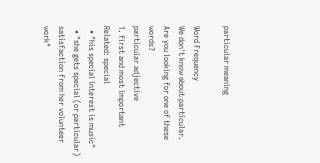particular meaning

Word Frequency
We don't know about particular.
Are you looking for one of these words?
particular adjective
1. first and most important
Related: special
  • "his special interest is music"
  • "she gets special (or particular) satisfaction from her volunteer work"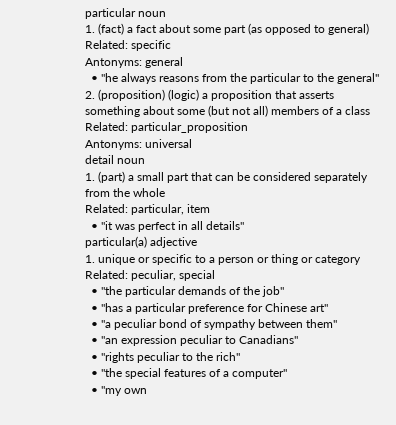particular noun
1. (fact) a fact about some part (as opposed to general)
Related: specific
Antonyms: general
  • "he always reasons from the particular to the general"
2. (proposition) (logic) a proposition that asserts something about some (but not all) members of a class
Related: particular_proposition
Antonyms: universal
detail noun
1. (part) a small part that can be considered separately from the whole
Related: particular, item
  • "it was perfect in all details"
particular(a) adjective
1. unique or specific to a person or thing or category
Related: peculiar, special
  • "the particular demands of the job"
  • "has a particular preference for Chinese art"
  • "a peculiar bond of sympathy between them"
  • "an expression peculiar to Canadians"
  • "rights peculiar to the rich"
  • "the special features of a computer"
  • "my own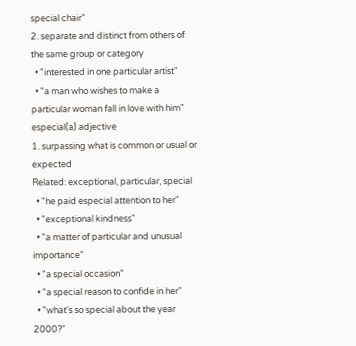special chair"
2. separate and distinct from others of the same group or category
  • "interested in one particular artist"
  • "a man who wishes to make a particular woman fall in love with him"
especial(a) adjective
1. surpassing what is common or usual or expected
Related: exceptional, particular, special
  • "he paid especial attention to her"
  • "exceptional kindness"
  • "a matter of particular and unusual importance"
  • "a special occasion"
  • "a special reason to confide in her"
  • "what's so special about the year 2000?"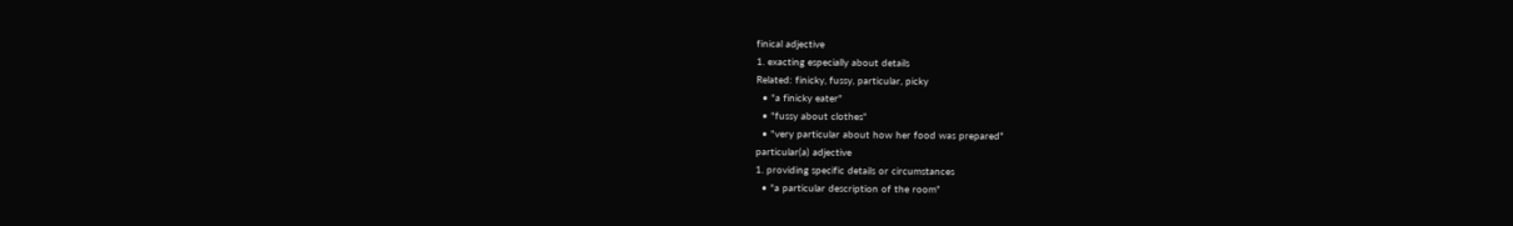finical adjective
1. exacting especially about details
Related: finicky, fussy, particular, picky
  • "a finicky eater"
  • "fussy about clothes"
  • "very particular about how her food was prepared"
particular(a) adjective
1. providing specific details or circumstances
  • "a particular description of the room"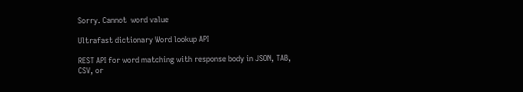Sorry. Cannot  word value

Ultrafast dictionary Word lookup API

REST API for word matching with response body in JSON, TAB, CSV, or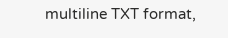multiline TXT format,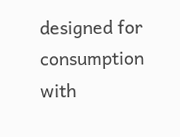designed for consumption with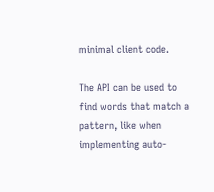minimal client code.

The API can be used to find words that match a pattern, like when implementing auto-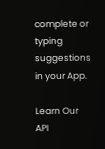complete or typing suggestions in your App.

Learn Our API